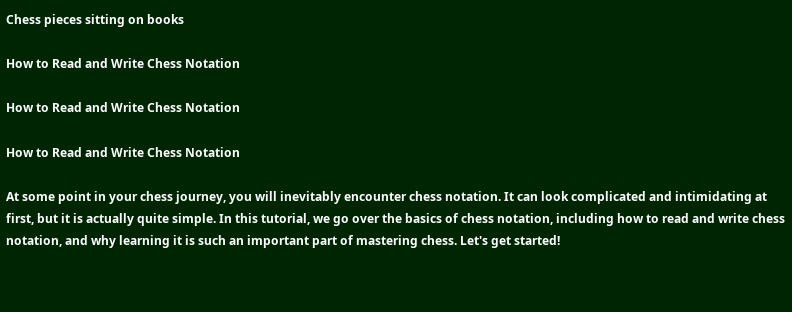Chess pieces sitting on books

How to Read and Write Chess Notation

How to Read and Write Chess Notation

How to Read and Write Chess Notation

At some point in your chess journey, you will inevitably encounter chess notation. It can look complicated and intimidating at first, but it is actually quite simple. In this tutorial, we go over the basics of chess notation, including how to read and write chess notation, and why learning it is such an important part of mastering chess. Let's get started!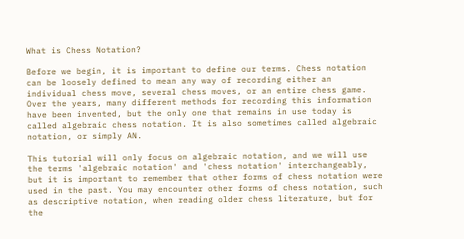What is Chess Notation?

Before we begin, it is important to define our terms. Chess notation can be loosely defined to mean any way of recording either an individual chess move, several chess moves, or an entire chess game. Over the years, many different methods for recording this information have been invented, but the only one that remains in use today is called algebraic chess notation. It is also sometimes called algebraic notation, or simply AN.

This tutorial will only focus on algebraic notation, and we will use the terms 'algebraic notation' and 'chess notation' interchangeably, but it is important to remember that other forms of chess notation were used in the past. You may encounter other forms of chess notation, such as descriptive notation, when reading older chess literature, but for the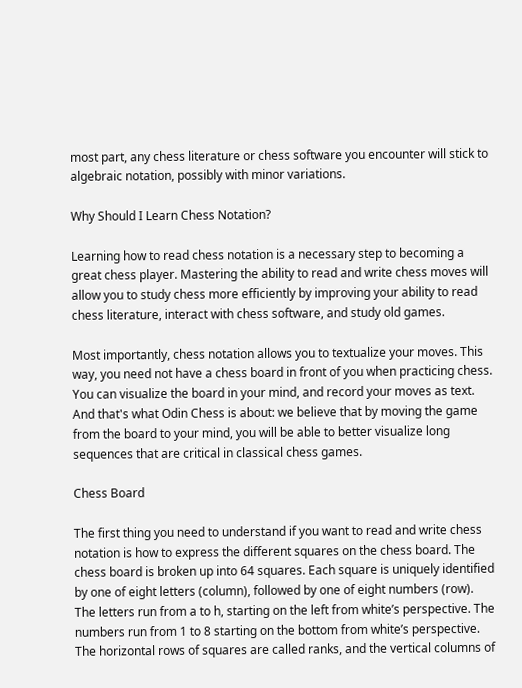most part, any chess literature or chess software you encounter will stick to algebraic notation, possibly with minor variations.

Why Should I Learn Chess Notation?

Learning how to read chess notation is a necessary step to becoming a great chess player. Mastering the ability to read and write chess moves will allow you to study chess more efficiently by improving your ability to read chess literature, interact with chess software, and study old games.

Most importantly, chess notation allows you to textualize your moves. This way, you need not have a chess board in front of you when practicing chess. You can visualize the board in your mind, and record your moves as text. And that's what Odin Chess is about: we believe that by moving the game from the board to your mind, you will be able to better visualize long sequences that are critical in classical chess games.

Chess Board

The first thing you need to understand if you want to read and write chess notation is how to express the different squares on the chess board. The chess board is broken up into 64 squares. Each square is uniquely identified by one of eight letters (column), followed by one of eight numbers (row). The letters run from a to h, starting on the left from white’s perspective. The numbers run from 1 to 8 starting on the bottom from white’s perspective. The horizontal rows of squares are called ranks, and the vertical columns of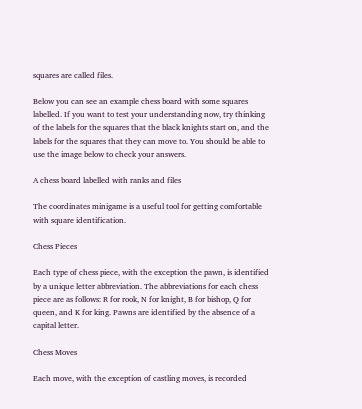squares are called files.

Below you can see an example chess board with some squares labelled. If you want to test your understanding now, try thinking of the labels for the squares that the black knights start on, and the labels for the squares that they can move to. You should be able to use the image below to check your answers.

A chess board labelled with ranks and files

The coordinates minigame is a useful tool for getting comfortable with square identification.

Chess Pieces

Each type of chess piece, with the exception the pawn, is identified by a unique letter abbreviation. The abbreviations for each chess piece are as follows: R for rook, N for knight, B for bishop, Q for queen, and K for king. Pawns are identified by the absence of a capital letter.

Chess Moves

Each move, with the exception of castling moves, is recorded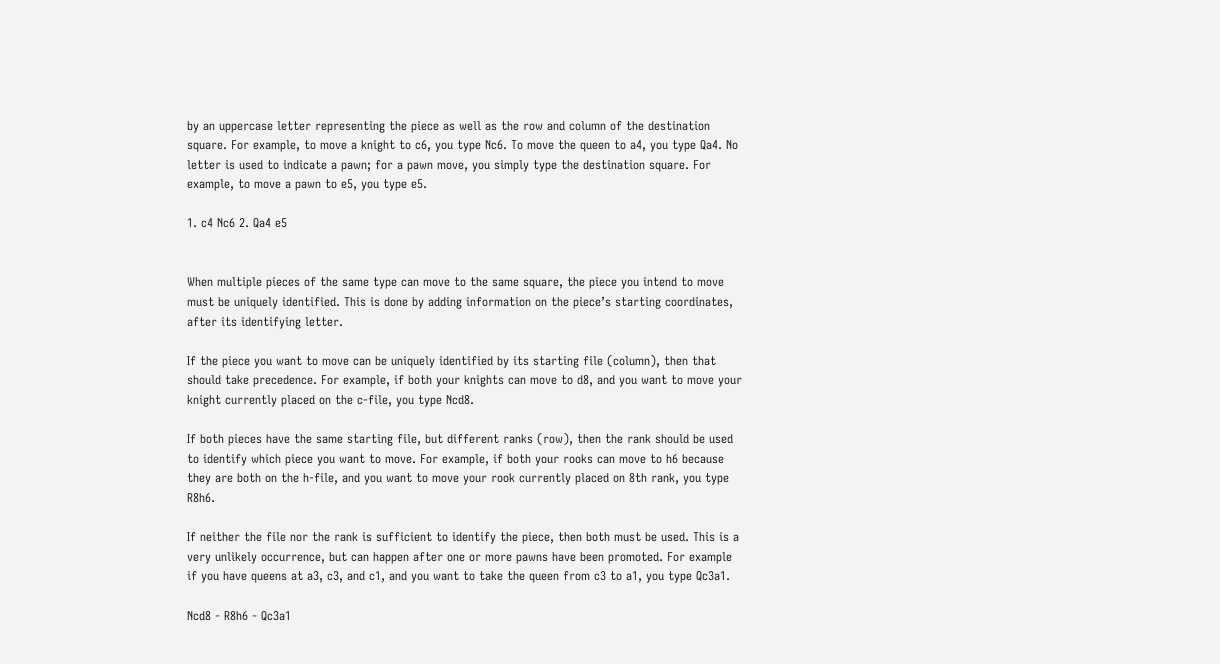by an uppercase letter representing the piece as well as the row and column of the destination square. For example, to move a knight to c6, you type Nc6. To move the queen to a4, you type Qa4. No letter is used to indicate a pawn; for a pawn move, you simply type the destination square. For example, to move a pawn to e5, you type e5.

1. c4 Nc6 2. Qa4 e5


When multiple pieces of the same type can move to the same square, the piece you intend to move must be uniquely identified. This is done by adding information on the piece’s starting coordinates, after its identifying letter.

If the piece you want to move can be uniquely identified by its starting file (column), then that should take precedence. For example, if both your knights can move to d8, and you want to move your knight currently placed on the c-file, you type Ncd8.

If both pieces have the same starting file, but different ranks (row), then the rank should be used to identify which piece you want to move. For example, if both your rooks can move to h6 because they are both on the h-file, and you want to move your rook currently placed on 8th rank, you type R8h6.

If neither the file nor the rank is sufficient to identify the piece, then both must be used. This is a very unlikely occurrence, but can happen after one or more pawns have been promoted. For example if you have queens at a3, c3, and c1, and you want to take the queen from c3 to a1, you type Qc3a1.

Ncd8 - R8h6 - Qc3a1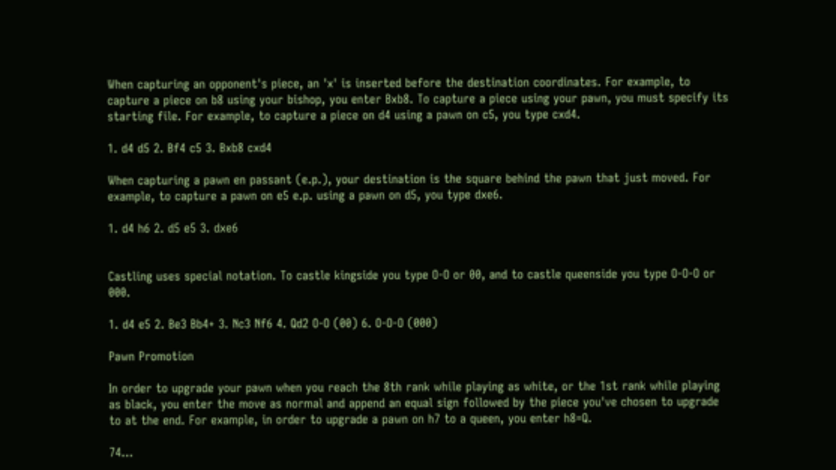When capturing an opponent's piece, an 'x' is inserted before the destination coordinates. For example, to capture a piece on b8 using your bishop, you enter Bxb8. To capture a piece using your pawn, you must specify its starting file. For example, to capture a piece on d4 using a pawn on c5, you type cxd4.

1. d4 d5 2. Bf4 c5 3. Bxb8 cxd4

When capturing a pawn en passant (e.p.), your destination is the square behind the pawn that just moved. For example, to capture a pawn on e5 e.p. using a pawn on d5, you type dxe6.

1. d4 h6 2. d5 e5 3. dxe6


Castling uses special notation. To castle kingside you type O-O or 00, and to castle queenside you type O-O-O or 000.

1. d4 e5 2. Be3 Bb4+ 3. Nc3 Nf6 4. Qd2 O-O (00) 6. O-O-O (000)

Pawn Promotion

In order to upgrade your pawn when you reach the 8th rank while playing as white, or the 1st rank while playing as black, you enter the move as normal and append an equal sign followed by the piece you've chosen to upgrade to at the end. For example, in order to upgrade a pawn on h7 to a queen, you enter h8=Q.

74...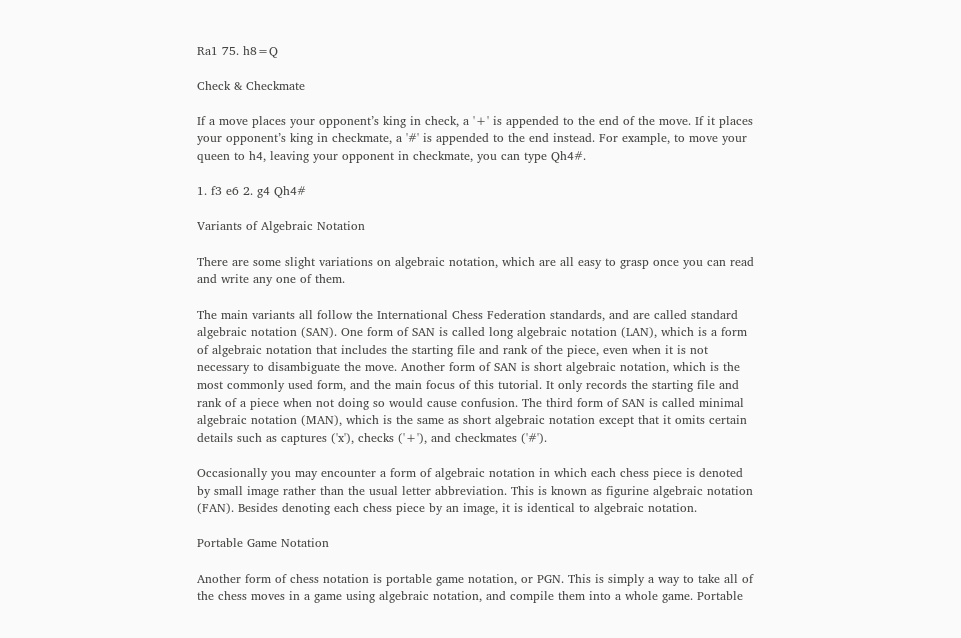Ra1 75. h8=Q

Check & Checkmate

If a move places your opponent’s king in check, a '+' is appended to the end of the move. If it places your opponent’s king in checkmate, a '#' is appended to the end instead. For example, to move your queen to h4, leaving your opponent in checkmate, you can type Qh4#.

1. f3 e6 2. g4 Qh4#

Variants of Algebraic Notation

There are some slight variations on algebraic notation, which are all easy to grasp once you can read and write any one of them.

The main variants all follow the International Chess Federation standards, and are called standard algebraic notation (SAN). One form of SAN is called long algebraic notation (LAN), which is a form of algebraic notation that includes the starting file and rank of the piece, even when it is not necessary to disambiguate the move. Another form of SAN is short algebraic notation, which is the most commonly used form, and the main focus of this tutorial. It only records the starting file and rank of a piece when not doing so would cause confusion. The third form of SAN is called minimal algebraic notation (MAN), which is the same as short algebraic notation except that it omits certain details such as captures ('x'), checks ('+'), and checkmates ('#').

Occasionally you may encounter a form of algebraic notation in which each chess piece is denoted by small image rather than the usual letter abbreviation. This is known as figurine algebraic notation (FAN). Besides denoting each chess piece by an image, it is identical to algebraic notation.

Portable Game Notation

Another form of chess notation is portable game notation, or PGN. This is simply a way to take all of the chess moves in a game using algebraic notation, and compile them into a whole game. Portable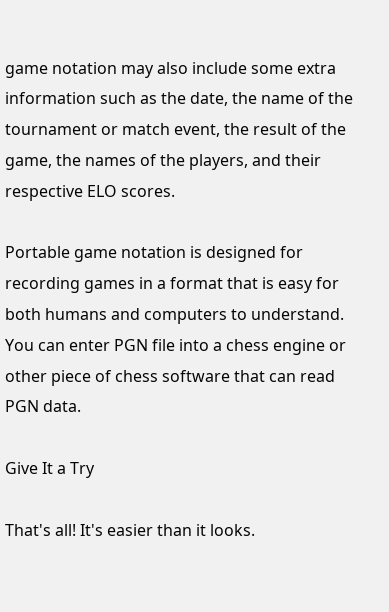game notation may also include some extra information such as the date, the name of the tournament or match event, the result of the game, the names of the players, and their respective ELO scores.

Portable game notation is designed for recording games in a format that is easy for both humans and computers to understand. You can enter PGN file into a chess engine or other piece of chess software that can read PGN data.

Give It a Try

That's all! It's easier than it looks.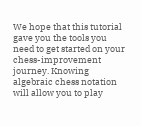We hope that this tutorial gave you the tools you need to get started on your chess-improvement journey. Knowing algebraic chess notation will allow you to play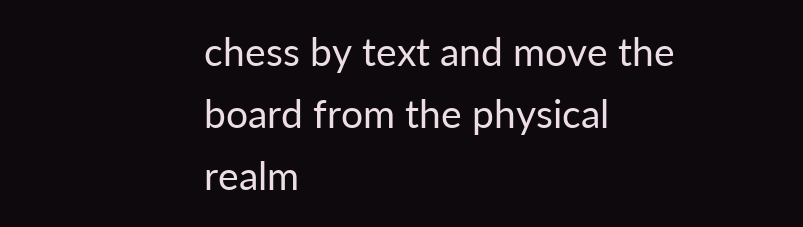chess by text and move the board from the physical realm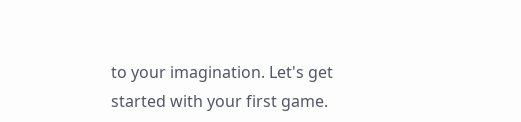to your imagination. Let's get started with your first game.